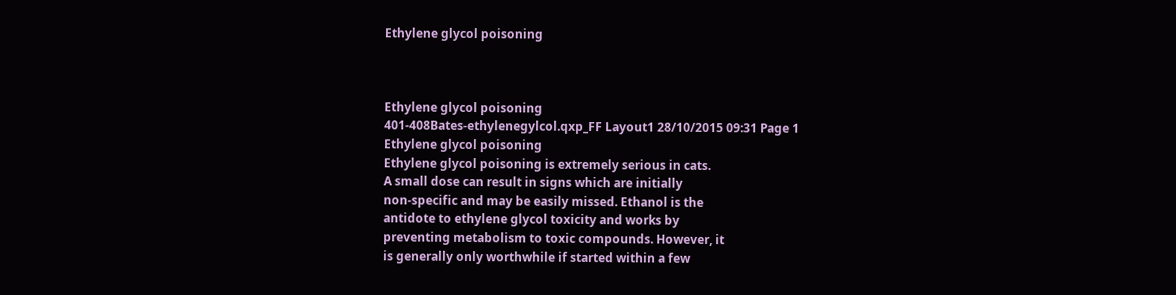Ethylene glycol poisoning



Ethylene glycol poisoning
401-408Bates-ethylenegylcol.qxp_FF Layout1 28/10/2015 09:31 Page 1
Ethylene glycol poisoning
Ethylene glycol poisoning is extremely serious in cats.
A small dose can result in signs which are initially
non-specific and may be easily missed. Ethanol is the
antidote to ethylene glycol toxicity and works by
preventing metabolism to toxic compounds. However, it
is generally only worthwhile if started within a few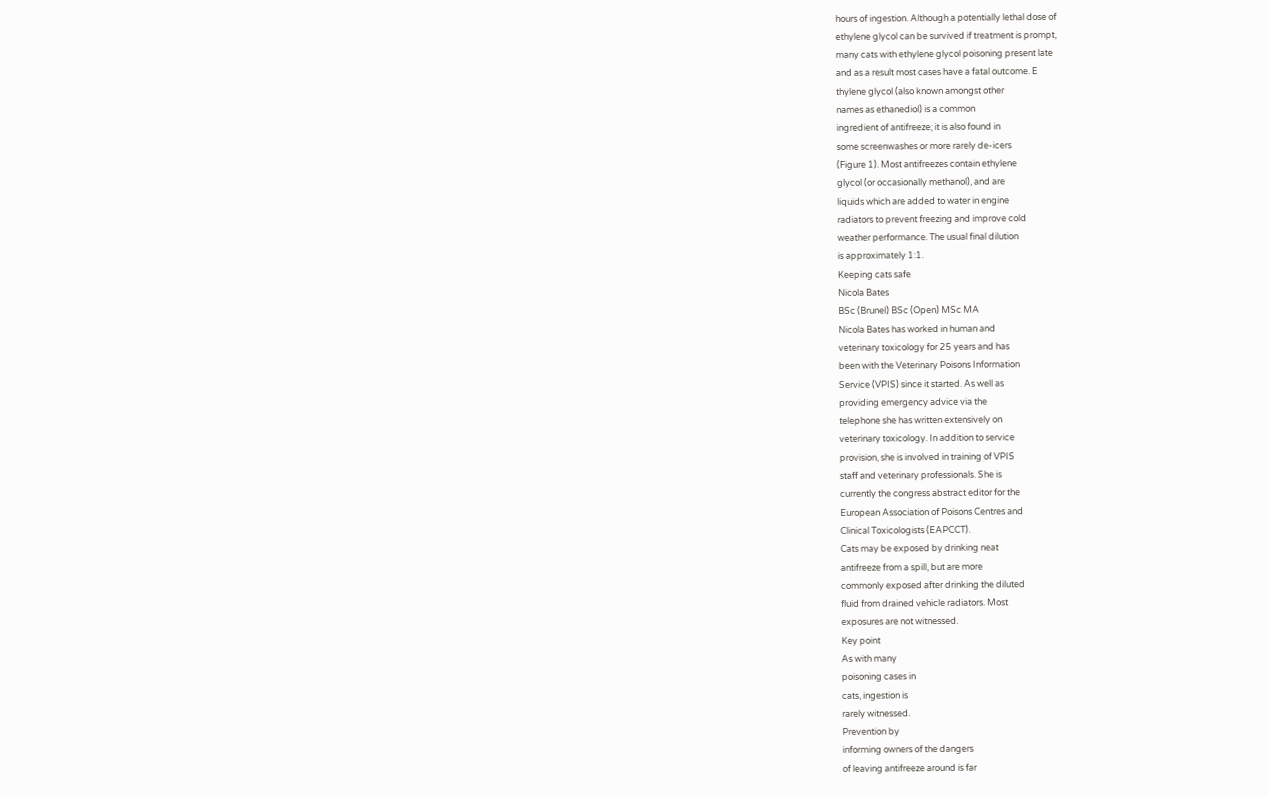hours of ingestion. Although a potentially lethal dose of
ethylene glycol can be survived if treatment is prompt,
many cats with ethylene glycol poisoning present late
and as a result most cases have a fatal outcome. E
thylene glycol (also known amongst other
names as ethanediol) is a common
ingredient of antifreeze; it is also found in
some screenwashes or more rarely de-icers
(Figure 1). Most antifreezes contain ethylene
glycol (or occasionally methanol), and are
liquids which are added to water in engine
radiators to prevent freezing and improve cold
weather performance. The usual final dilution
is approximately 1:1.
Keeping cats safe
Nicola Bates
BSc (Brunel) BSc (Open) MSc MA
Nicola Bates has worked in human and
veterinary toxicology for 25 years and has
been with the Veterinary Poisons Information
Service (VPIS) since it started. As well as
providing emergency advice via the
telephone she has written extensively on
veterinary toxicology. In addition to service
provision, she is involved in training of VPIS
staff and veterinary professionals. She is
currently the congress abstract editor for the
European Association of Poisons Centres and
Clinical Toxicologists (EAPCCT).
Cats may be exposed by drinking neat
antifreeze from a spill, but are more
commonly exposed after drinking the diluted
fluid from drained vehicle radiators. Most
exposures are not witnessed.
Key point
As with many
poisoning cases in
cats, ingestion is
rarely witnessed.
Prevention by
informing owners of the dangers
of leaving antifreeze around is far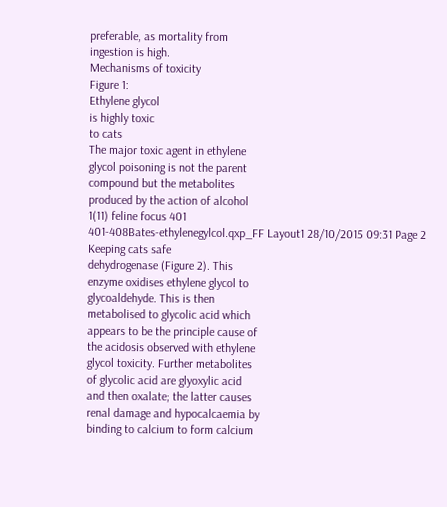preferable, as mortality from
ingestion is high.
Mechanisms of toxicity
Figure 1:
Ethylene glycol
is highly toxic
to cats
The major toxic agent in ethylene
glycol poisoning is not the parent
compound but the metabolites
produced by the action of alcohol
1(11) feline focus 401
401-408Bates-ethylenegylcol.qxp_FF Layout1 28/10/2015 09:31 Page 2
Keeping cats safe
dehydrogenase (Figure 2). This
enzyme oxidises ethylene glycol to
glycoaldehyde. This is then
metabolised to glycolic acid which
appears to be the principle cause of
the acidosis observed with ethylene
glycol toxicity. Further metabolites
of glycolic acid are glyoxylic acid
and then oxalate; the latter causes
renal damage and hypocalcaemia by
binding to calcium to form calcium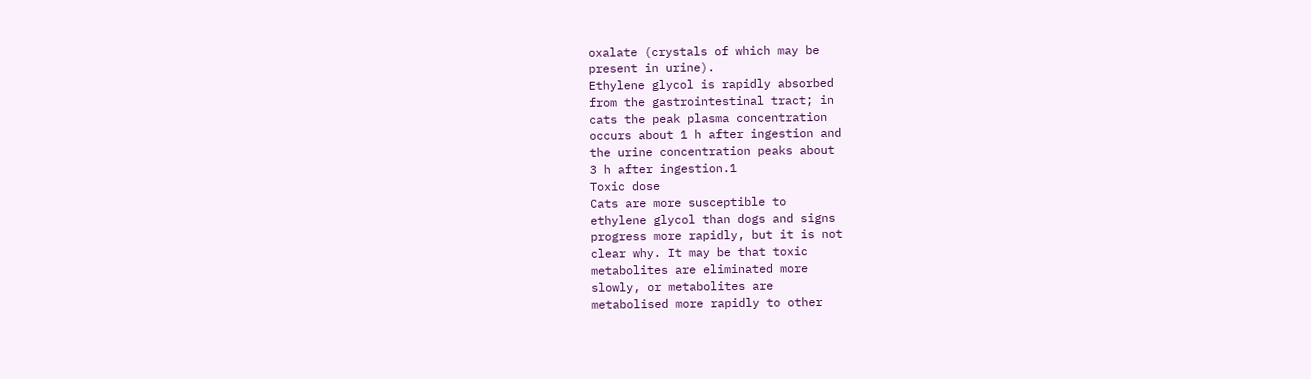oxalate (crystals of which may be
present in urine).
Ethylene glycol is rapidly absorbed
from the gastrointestinal tract; in
cats the peak plasma concentration
occurs about 1 h after ingestion and
the urine concentration peaks about
3 h after ingestion.1
Toxic dose
Cats are more susceptible to
ethylene glycol than dogs and signs
progress more rapidly, but it is not
clear why. It may be that toxic
metabolites are eliminated more
slowly, or metabolites are
metabolised more rapidly to other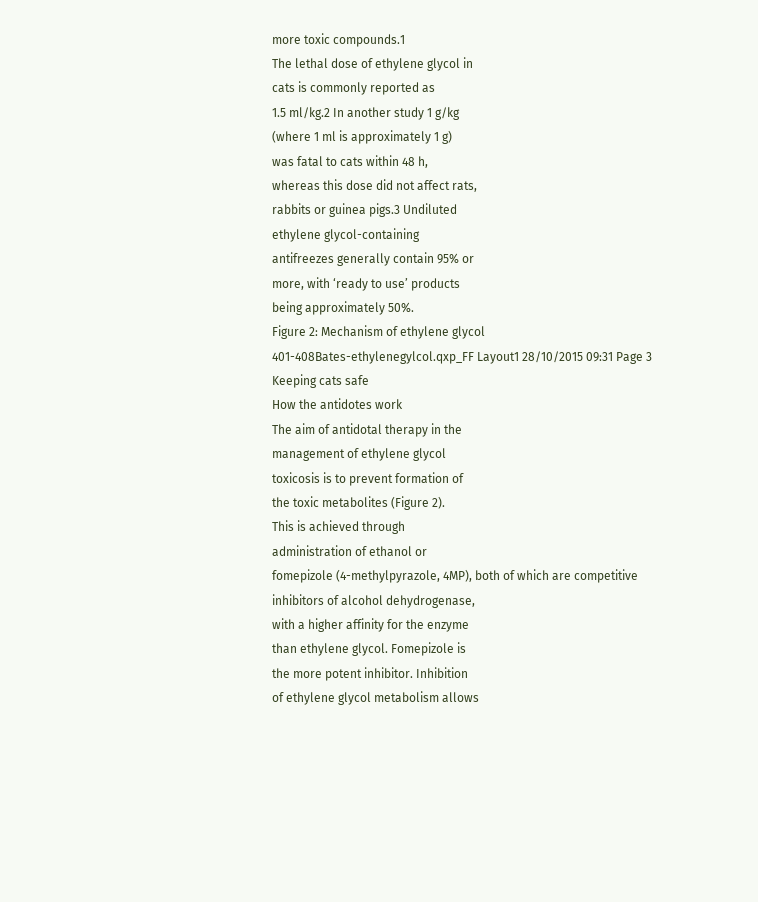more toxic compounds.1
The lethal dose of ethylene glycol in
cats is commonly reported as
1.5 ml/kg.2 In another study 1 g/kg
(where 1 ml is approximately 1 g)
was fatal to cats within 48 h,
whereas this dose did not affect rats,
rabbits or guinea pigs.3 Undiluted
ethylene glycol-containing
antifreezes generally contain 95% or
more, with ‘ready to use’ products
being approximately 50%.
Figure 2: Mechanism of ethylene glycol
401-408Bates-ethylenegylcol.qxp_FF Layout1 28/10/2015 09:31 Page 3
Keeping cats safe
How the antidotes work
The aim of antidotal therapy in the
management of ethylene glycol
toxicosis is to prevent formation of
the toxic metabolites (Figure 2).
This is achieved through
administration of ethanol or
fomepizole (4-methylpyrazole, 4MP), both of which are competitive
inhibitors of alcohol dehydrogenase,
with a higher affinity for the enzyme
than ethylene glycol. Fomepizole is
the more potent inhibitor. Inhibition
of ethylene glycol metabolism allows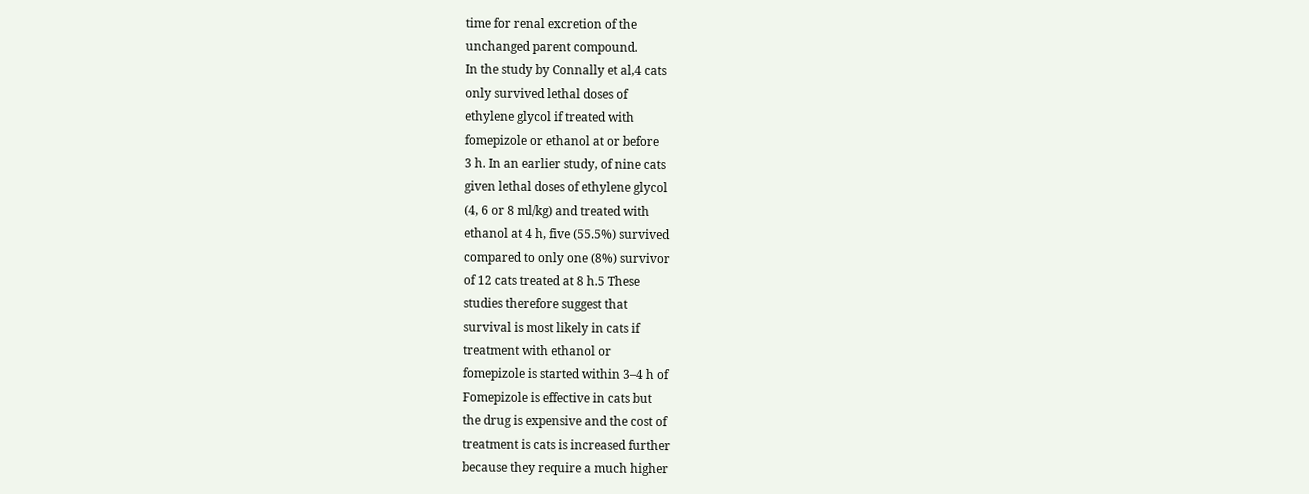time for renal excretion of the
unchanged parent compound.
In the study by Connally et al,4 cats
only survived lethal doses of
ethylene glycol if treated with
fomepizole or ethanol at or before
3 h. In an earlier study, of nine cats
given lethal doses of ethylene glycol
(4, 6 or 8 ml/kg) and treated with
ethanol at 4 h, five (55.5%) survived
compared to only one (8%) survivor
of 12 cats treated at 8 h.5 These
studies therefore suggest that
survival is most likely in cats if
treatment with ethanol or
fomepizole is started within 3–4 h of
Fomepizole is effective in cats but
the drug is expensive and the cost of
treatment is cats is increased further
because they require a much higher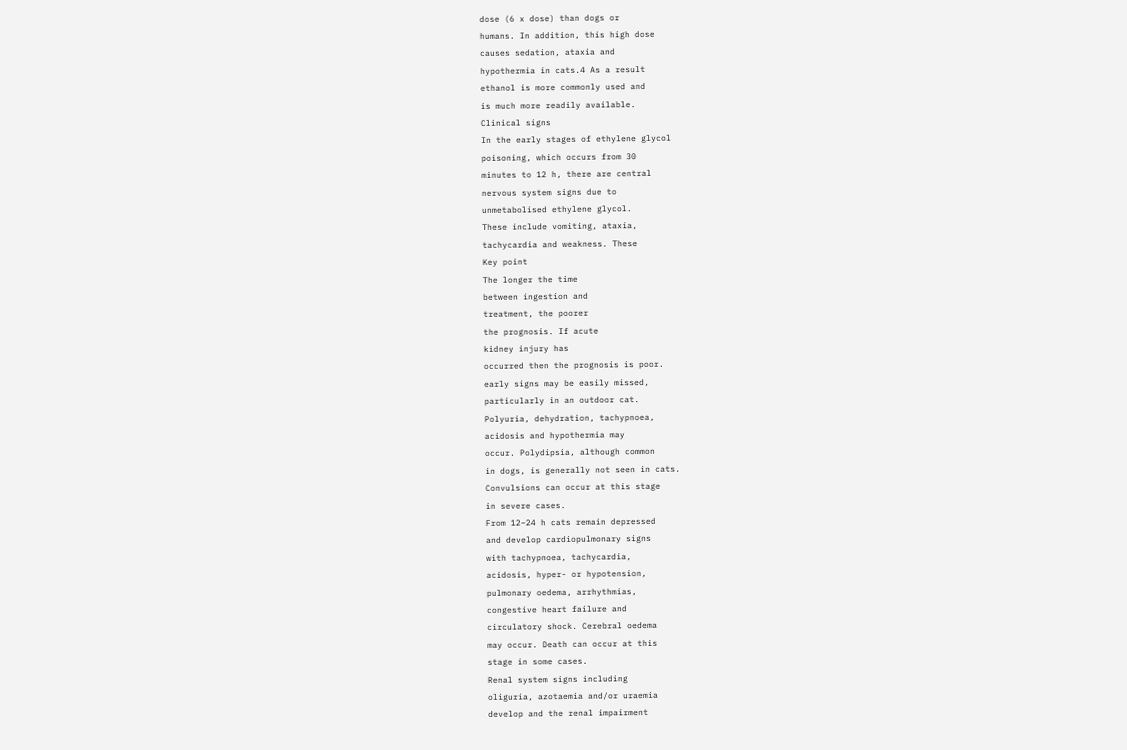dose (6 x dose) than dogs or
humans. In addition, this high dose
causes sedation, ataxia and
hypothermia in cats.4 As a result
ethanol is more commonly used and
is much more readily available.
Clinical signs
In the early stages of ethylene glycol
poisoning, which occurs from 30
minutes to 12 h, there are central
nervous system signs due to
unmetabolised ethylene glycol.
These include vomiting, ataxia,
tachycardia and weakness. These
Key point
The longer the time
between ingestion and
treatment, the poorer
the prognosis. If acute
kidney injury has
occurred then the prognosis is poor.
early signs may be easily missed,
particularly in an outdoor cat.
Polyuria, dehydration, tachypnoea,
acidosis and hypothermia may
occur. Polydipsia, although common
in dogs, is generally not seen in cats.
Convulsions can occur at this stage
in severe cases.
From 12–24 h cats remain depressed
and develop cardiopulmonary signs
with tachypnoea, tachycardia,
acidosis, hyper- or hypotension,
pulmonary oedema, arrhythmias,
congestive heart failure and
circulatory shock. Cerebral oedema
may occur. Death can occur at this
stage in some cases.
Renal system signs including
oliguria, azotaemia and/or uraemia
develop and the renal impairment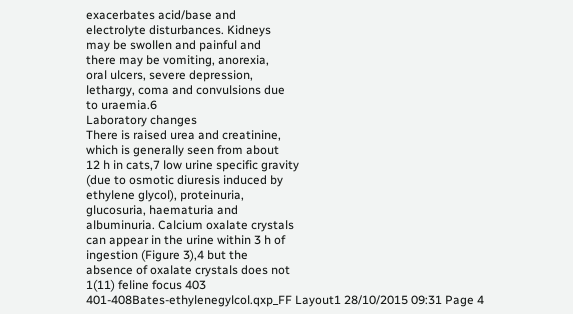exacerbates acid/base and
electrolyte disturbances. Kidneys
may be swollen and painful and
there may be vomiting, anorexia,
oral ulcers, severe depression,
lethargy, coma and convulsions due
to uraemia.6
Laboratory changes
There is raised urea and creatinine,
which is generally seen from about
12 h in cats,7 low urine specific gravity
(due to osmotic diuresis induced by
ethylene glycol), proteinuria,
glucosuria, haematuria and
albuminuria. Calcium oxalate crystals
can appear in the urine within 3 h of
ingestion (Figure 3),4 but the
absence of oxalate crystals does not
1(11) feline focus 403
401-408Bates-ethylenegylcol.qxp_FF Layout1 28/10/2015 09:31 Page 4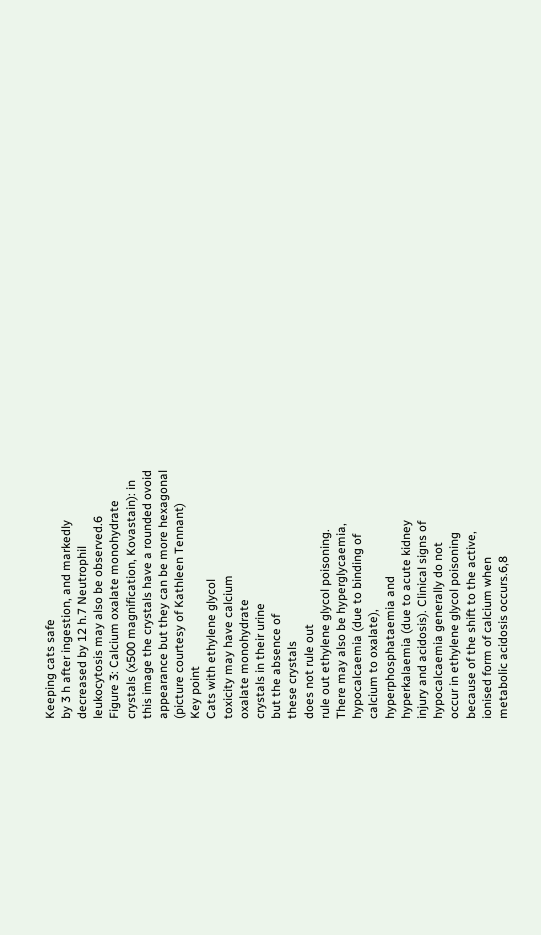Keeping cats safe
by 3 h after ingestion, and markedly
decreased by 12 h.7 Neutrophil
leukocytosis may also be observed.6
Figure 3: Calcium oxalate monohydrate
crystals (x500 magnification, Kovastain): in
this image the crystals have a rounded ovoid
appearance but they can be more hexagonal
(picture courtesy of Kathleen Tennant)
Key point
Cats with ethylene glycol
toxicity may have calcium
oxalate monohydrate
crystals in their urine
but the absence of
these crystals
does not rule out
rule out ethylene glycol poisoning.
There may also be hyperglycaemia,
hypocalcaemia (due to binding of
calcium to oxalate),
hyperphosphataemia and
hyperkalaemia (due to acute kidney
injury and acidosis). Clinical signs of
hypocalcaemia generally do not
occur in ethylene glycol poisoning
because of the shift to the active,
ionised form of calcium when
metabolic acidosis occurs.6,8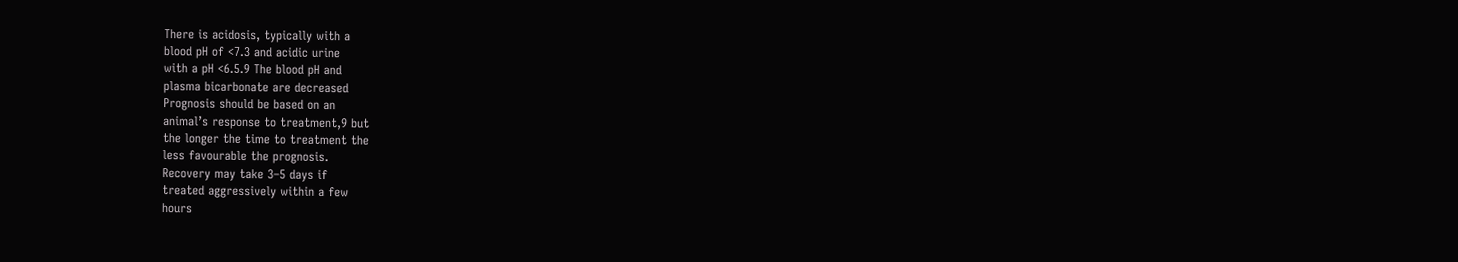There is acidosis, typically with a
blood pH of <7.3 and acidic urine
with a pH <6.5.9 The blood pH and
plasma bicarbonate are decreased
Prognosis should be based on an
animal’s response to treatment,9 but
the longer the time to treatment the
less favourable the prognosis.
Recovery may take 3–5 days if
treated aggressively within a few
hours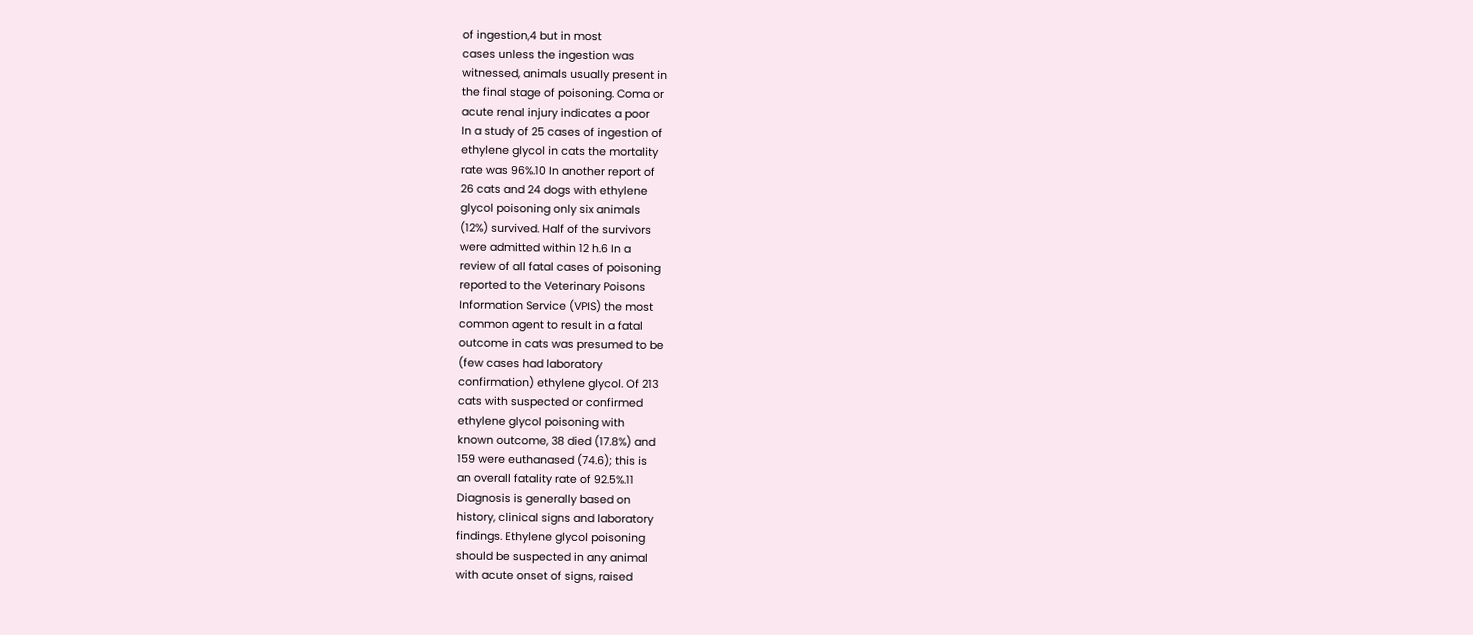of ingestion,4 but in most
cases unless the ingestion was
witnessed, animals usually present in
the final stage of poisoning. Coma or
acute renal injury indicates a poor
In a study of 25 cases of ingestion of
ethylene glycol in cats the mortality
rate was 96%.10 In another report of
26 cats and 24 dogs with ethylene
glycol poisoning only six animals
(12%) survived. Half of the survivors
were admitted within 12 h.6 In a
review of all fatal cases of poisoning
reported to the Veterinary Poisons
Information Service (VPIS) the most
common agent to result in a fatal
outcome in cats was presumed to be
(few cases had laboratory
confirmation) ethylene glycol. Of 213
cats with suspected or confirmed
ethylene glycol poisoning with
known outcome, 38 died (17.8%) and
159 were euthanased (74.6); this is
an overall fatality rate of 92.5%.11
Diagnosis is generally based on
history, clinical signs and laboratory
findings. Ethylene glycol poisoning
should be suspected in any animal
with acute onset of signs, raised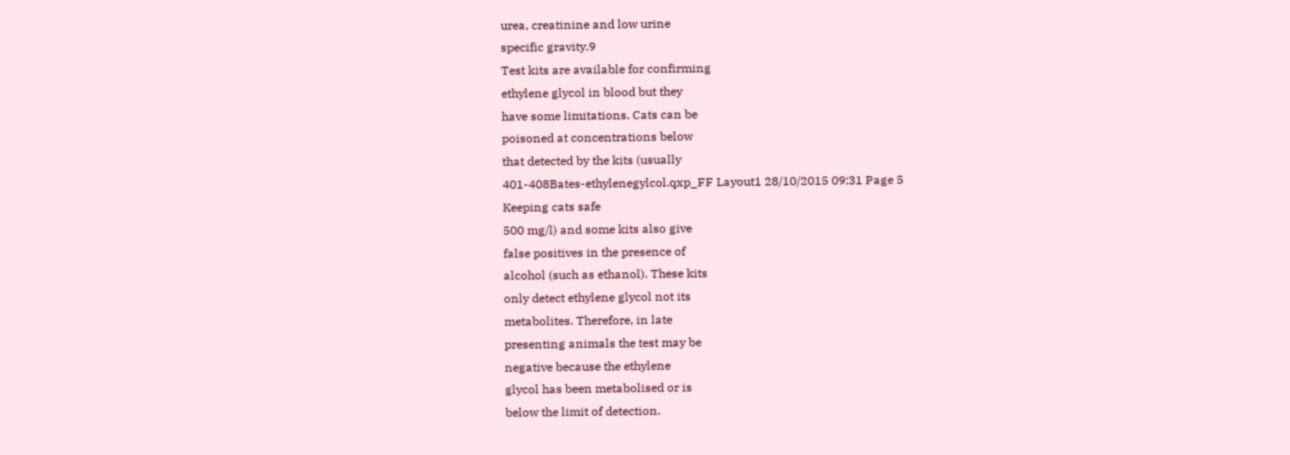urea, creatinine and low urine
specific gravity.9
Test kits are available for confirming
ethylene glycol in blood but they
have some limitations. Cats can be
poisoned at concentrations below
that detected by the kits (usually
401-408Bates-ethylenegylcol.qxp_FF Layout1 28/10/2015 09:31 Page 5
Keeping cats safe
500 mg/l) and some kits also give
false positives in the presence of
alcohol (such as ethanol). These kits
only detect ethylene glycol not its
metabolites. Therefore, in late
presenting animals the test may be
negative because the ethylene
glycol has been metabolised or is
below the limit of detection.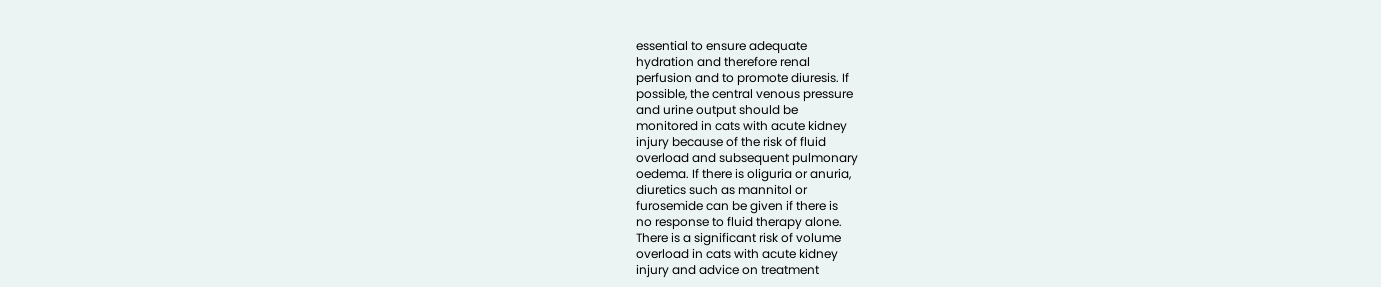essential to ensure adequate
hydration and therefore renal
perfusion and to promote diuresis. If
possible, the central venous pressure
and urine output should be
monitored in cats with acute kidney
injury because of the risk of fluid
overload and subsequent pulmonary
oedema. If there is oliguria or anuria,
diuretics such as mannitol or
furosemide can be given if there is
no response to fluid therapy alone.
There is a significant risk of volume
overload in cats with acute kidney
injury and advice on treatment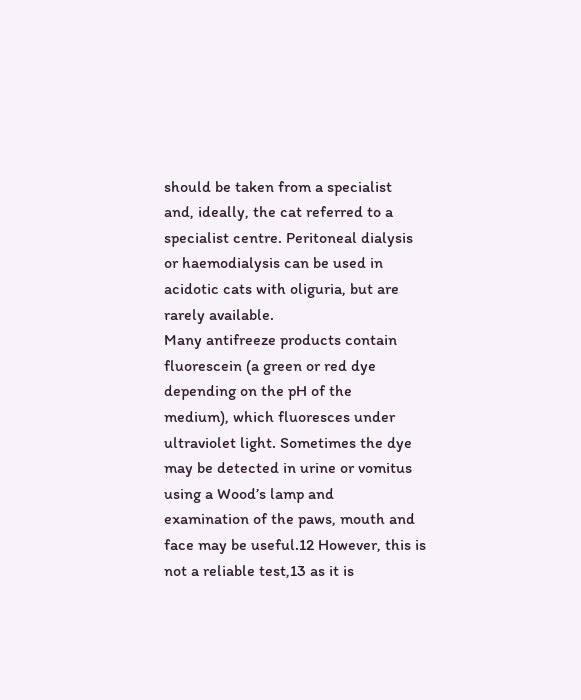should be taken from a specialist
and, ideally, the cat referred to a
specialist centre. Peritoneal dialysis
or haemodialysis can be used in
acidotic cats with oliguria, but are
rarely available.
Many antifreeze products contain
fluorescein (a green or red dye
depending on the pH of the
medium), which fluoresces under
ultraviolet light. Sometimes the dye
may be detected in urine or vomitus
using a Wood’s lamp and
examination of the paws, mouth and
face may be useful.12 However, this is
not a reliable test,13 as it is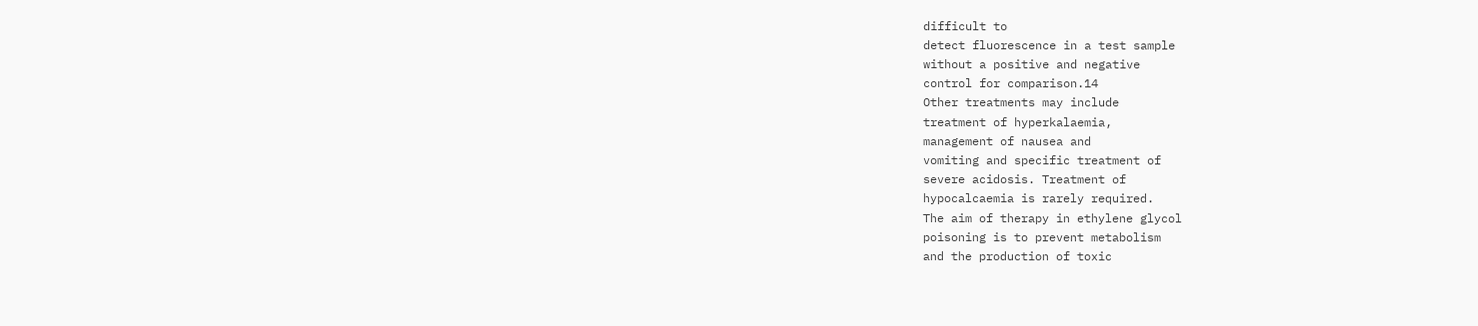difficult to
detect fluorescence in a test sample
without a positive and negative
control for comparison.14
Other treatments may include
treatment of hyperkalaemia,
management of nausea and
vomiting and specific treatment of
severe acidosis. Treatment of
hypocalcaemia is rarely required.
The aim of therapy in ethylene glycol
poisoning is to prevent metabolism
and the production of toxic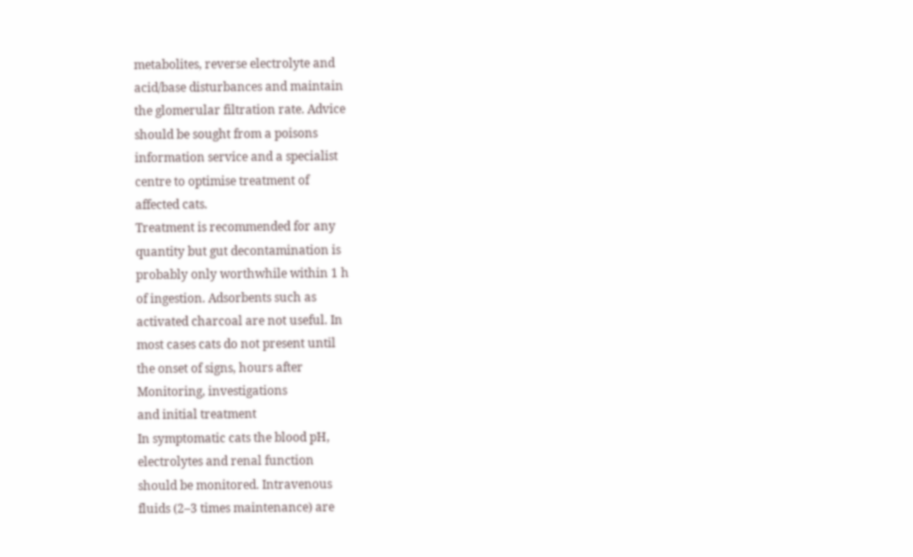metabolites, reverse electrolyte and
acid/base disturbances and maintain
the glomerular filtration rate. Advice
should be sought from a poisons
information service and a specialist
centre to optimise treatment of
affected cats.
Treatment is recommended for any
quantity but gut decontamination is
probably only worthwhile within 1 h
of ingestion. Adsorbents such as
activated charcoal are not useful. In
most cases cats do not present until
the onset of signs, hours after
Monitoring, investigations
and initial treatment
In symptomatic cats the blood pH,
electrolytes and renal function
should be monitored. Intravenous
fluids (2–3 times maintenance) are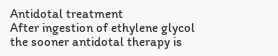Antidotal treatment
After ingestion of ethylene glycol
the sooner antidotal therapy is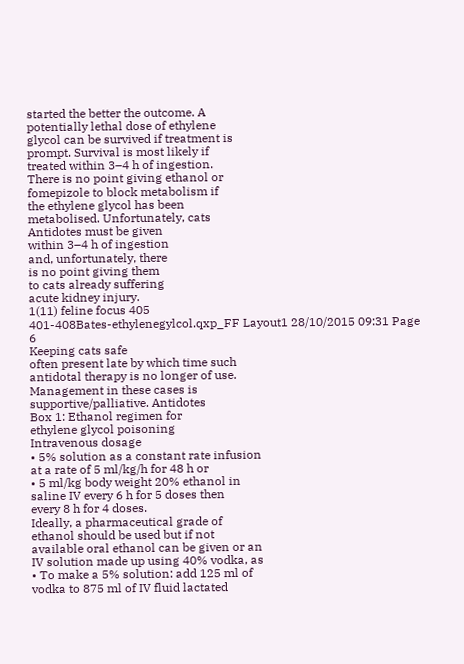started the better the outcome. A
potentially lethal dose of ethylene
glycol can be survived if treatment is
prompt. Survival is most likely if
treated within 3–4 h of ingestion.
There is no point giving ethanol or
fomepizole to block metabolism if
the ethylene glycol has been
metabolised. Unfortunately, cats
Antidotes must be given
within 3–4 h of ingestion
and, unfortunately, there
is no point giving them
to cats already suffering
acute kidney injury.
1(11) feline focus 405
401-408Bates-ethylenegylcol.qxp_FF Layout1 28/10/2015 09:31 Page 6
Keeping cats safe
often present late by which time such
antidotal therapy is no longer of use.
Management in these cases is
supportive/palliative. Antidotes
Box 1: Ethanol regimen for
ethylene glycol poisoning
Intravenous dosage
• 5% solution as a constant rate infusion
at a rate of 5 ml/kg/h for 48 h or
• 5 ml/kg body weight 20% ethanol in
saline IV every 6 h for 5 doses then
every 8 h for 4 doses.
Ideally, a pharmaceutical grade of
ethanol should be used but if not
available oral ethanol can be given or an
IV solution made up using 40% vodka, as
• To make a 5% solution: add 125 ml of
vodka to 875 ml of IV fluid lactated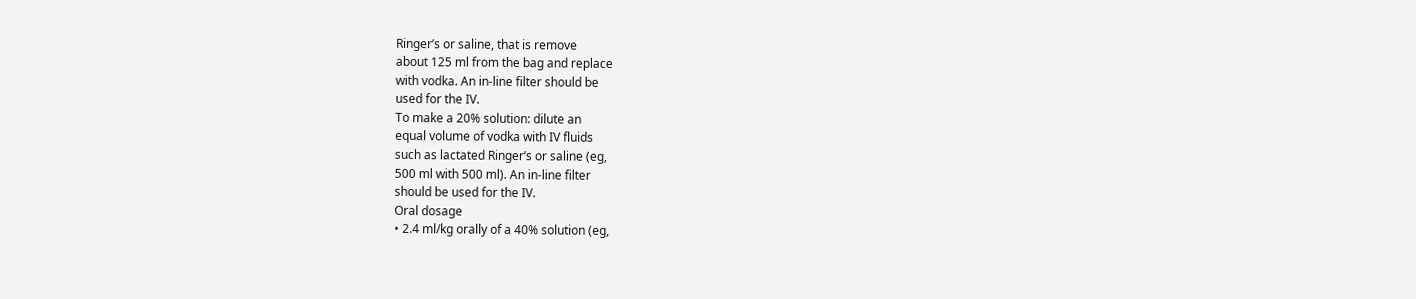Ringer’s or saline, that is remove
about 125 ml from the bag and replace
with vodka. An in-line filter should be
used for the IV.
To make a 20% solution: dilute an
equal volume of vodka with IV fluids
such as lactated Ringer’s or saline (eg,
500 ml with 500 ml). An in-line filter
should be used for the IV.
Oral dosage
• 2.4 ml/kg orally of a 40% solution (eg,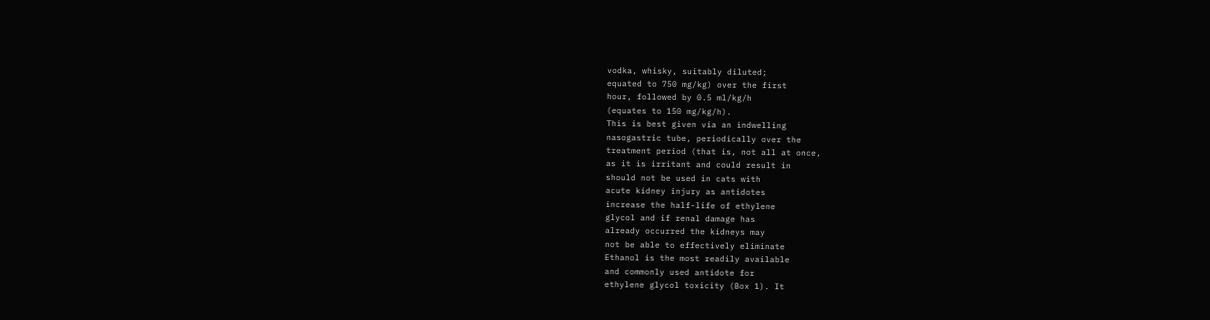vodka, whisky, suitably diluted;
equated to 750 mg/kg) over the first
hour, followed by 0.5 ml/kg/h
(equates to 150 mg/kg/h).
This is best given via an indwelling
nasogastric tube, periodically over the
treatment period (that is, not all at once,
as it is irritant and could result in
should not be used in cats with
acute kidney injury as antidotes
increase the half-life of ethylene
glycol and if renal damage has
already occurred the kidneys may
not be able to effectively eliminate
Ethanol is the most readily available
and commonly used antidote for
ethylene glycol toxicity (Box 1). It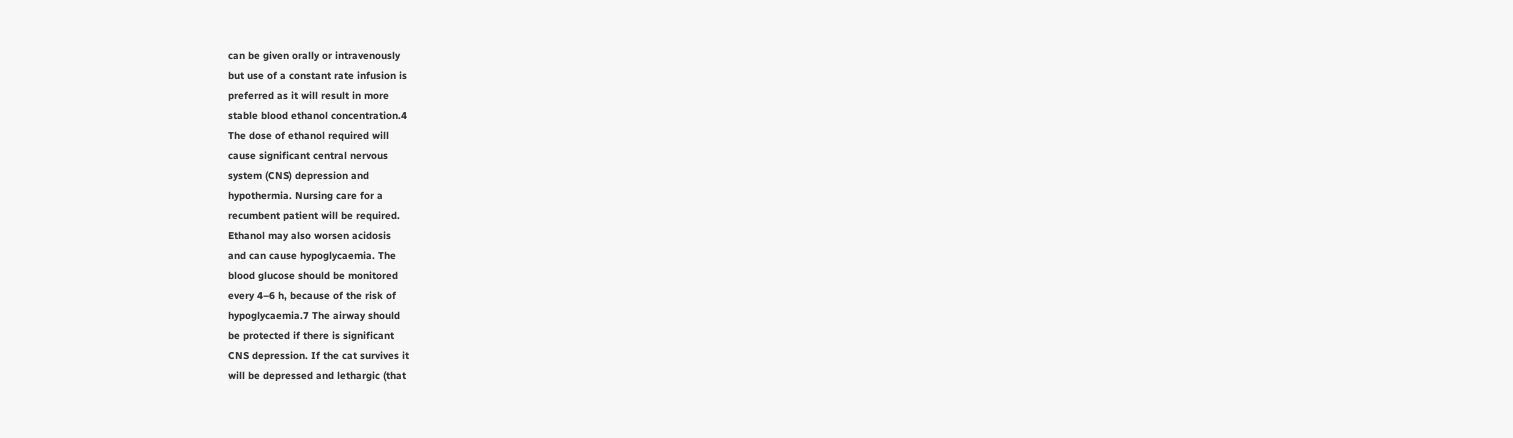can be given orally or intravenously
but use of a constant rate infusion is
preferred as it will result in more
stable blood ethanol concentration.4
The dose of ethanol required will
cause significant central nervous
system (CNS) depression and
hypothermia. Nursing care for a
recumbent patient will be required.
Ethanol may also worsen acidosis
and can cause hypoglycaemia. The
blood glucose should be monitored
every 4–6 h, because of the risk of
hypoglycaemia.7 The airway should
be protected if there is significant
CNS depression. If the cat survives it
will be depressed and lethargic (that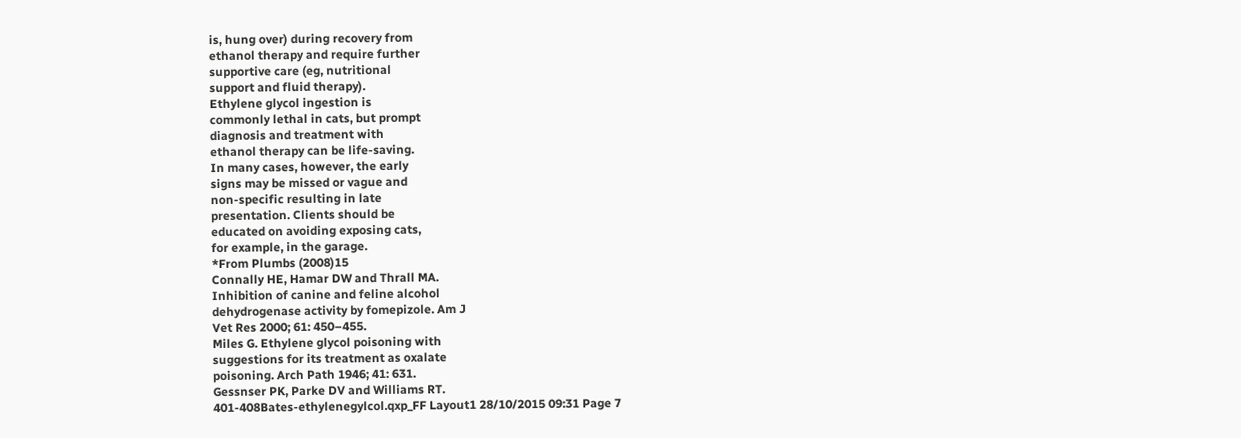is, hung over) during recovery from
ethanol therapy and require further
supportive care (eg, nutritional
support and fluid therapy).
Ethylene glycol ingestion is
commonly lethal in cats, but prompt
diagnosis and treatment with
ethanol therapy can be life-saving.
In many cases, however, the early
signs may be missed or vague and
non-specific resulting in late
presentation. Clients should be
educated on avoiding exposing cats,
for example, in the garage.
*From Plumbs (2008)15
Connally HE, Hamar DW and Thrall MA.
Inhibition of canine and feline alcohol
dehydrogenase activity by fomepizole. Am J
Vet Res 2000; 61: 450–455.
Miles G. Ethylene glycol poisoning with
suggestions for its treatment as oxalate
poisoning. Arch Path 1946; 41: 631.
Gessnser PK, Parke DV and Williams RT.
401-408Bates-ethylenegylcol.qxp_FF Layout1 28/10/2015 09:31 Page 7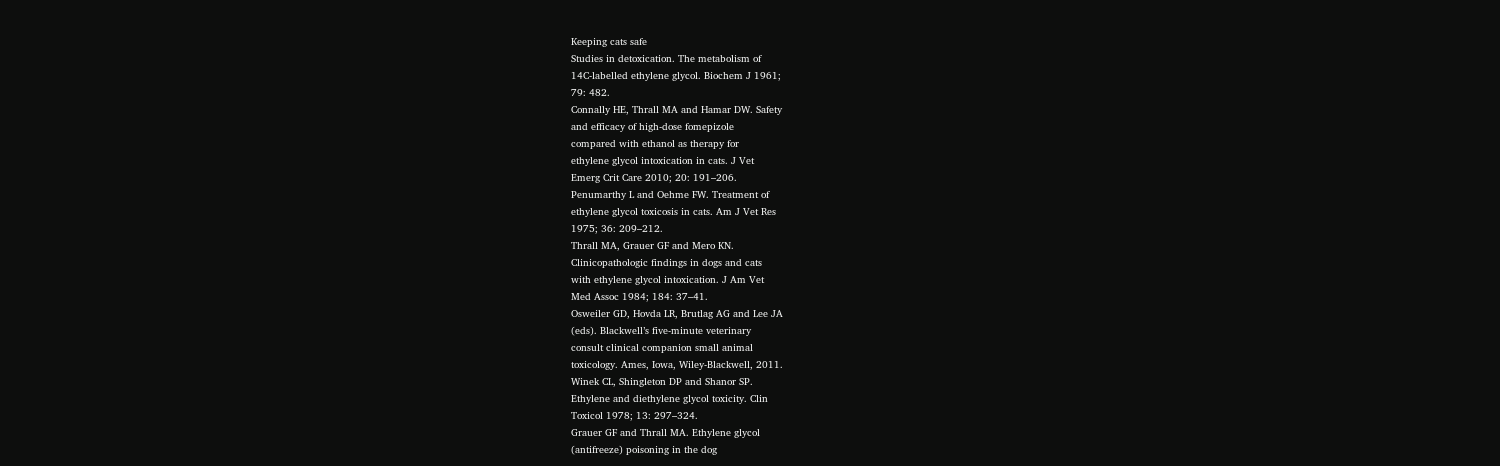Keeping cats safe
Studies in detoxication. The metabolism of
14C-labelled ethylene glycol. Biochem J 1961;
79: 482.
Connally HE, Thrall MA and Hamar DW. Safety
and efficacy of high-dose fomepizole
compared with ethanol as therapy for
ethylene glycol intoxication in cats. J Vet
Emerg Crit Care 2010; 20: 191–206.
Penumarthy L and Oehme FW. Treatment of
ethylene glycol toxicosis in cats. Am J Vet Res
1975; 36: 209–212.
Thrall MA, Grauer GF and Mero KN.
Clinicopathologic findings in dogs and cats
with ethylene glycol intoxication. J Am Vet
Med Assoc 1984; 184: 37–41.
Osweiler GD, Hovda LR, Brutlag AG and Lee JA
(eds). Blackwell’s five-minute veterinary
consult clinical companion small animal
toxicology. Ames, Iowa, Wiley-Blackwell, 2011.
Winek CL, Shingleton DP and Shanor SP.
Ethylene and diethylene glycol toxicity. Clin
Toxicol 1978; 13: 297–324.
Grauer GF and Thrall MA. Ethylene glycol
(antifreeze) poisoning in the dog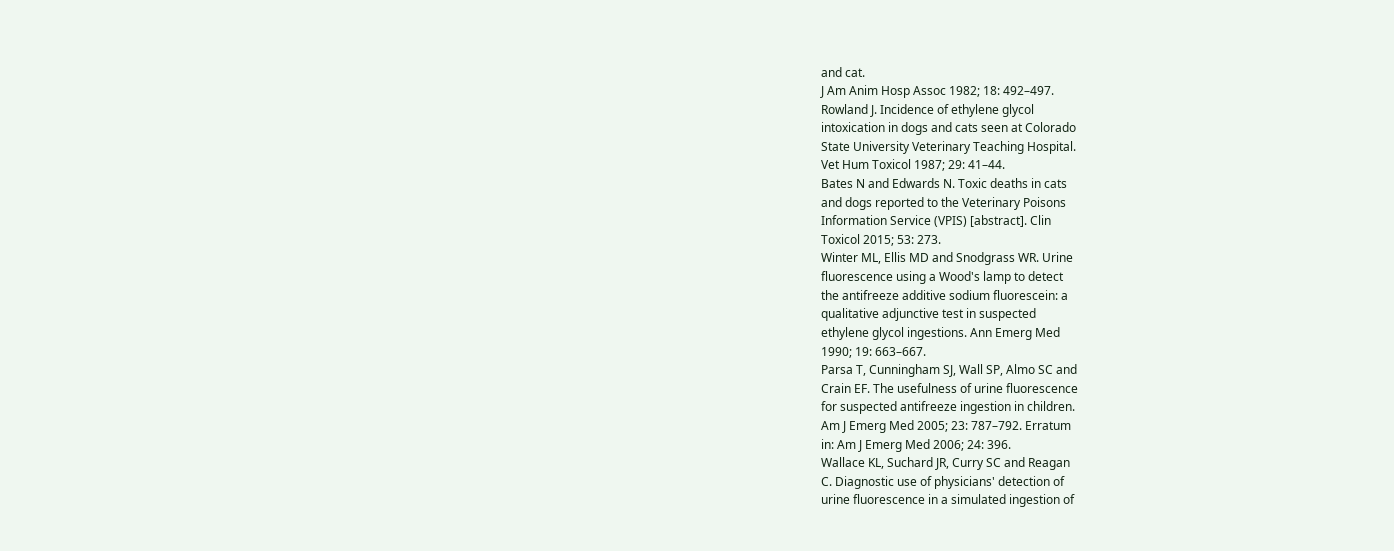and cat.
J Am Anim Hosp Assoc 1982; 18: 492–497.
Rowland J. Incidence of ethylene glycol
intoxication in dogs and cats seen at Colorado
State University Veterinary Teaching Hospital.
Vet Hum Toxicol 1987; 29: 41–44.
Bates N and Edwards N. Toxic deaths in cats
and dogs reported to the Veterinary Poisons
Information Service (VPIS) [abstract]. Clin
Toxicol 2015; 53: 273.
Winter ML, Ellis MD and Snodgrass WR. Urine
fluorescence using a Wood's lamp to detect
the antifreeze additive sodium fluorescein: a
qualitative adjunctive test in suspected
ethylene glycol ingestions. Ann Emerg Med
1990; 19: 663–667.
Parsa T, Cunningham SJ, Wall SP, Almo SC and
Crain EF. The usefulness of urine fluorescence
for suspected antifreeze ingestion in children.
Am J Emerg Med 2005; 23: 787–792. Erratum
in: Am J Emerg Med 2006; 24: 396.
Wallace KL, Suchard JR, Curry SC and Reagan
C. Diagnostic use of physicians' detection of
urine fluorescence in a simulated ingestion of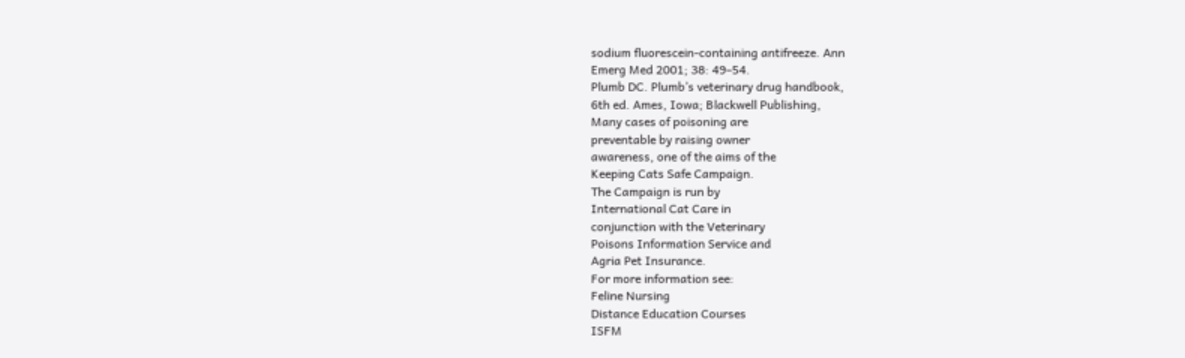sodium fluorescein-containing antifreeze. Ann
Emerg Med 2001; 38: 49–54.
Plumb DC. Plumb’s veterinary drug handbook,
6th ed. Ames, Iowa; Blackwell Publishing,
Many cases of poisoning are
preventable by raising owner
awareness, one of the aims of the
Keeping Cats Safe Campaign.
The Campaign is run by
International Cat Care in
conjunction with the Veterinary
Poisons Information Service and
Agria Pet Insurance.
For more information see:
Feline Nursing
Distance Education Courses
ISFM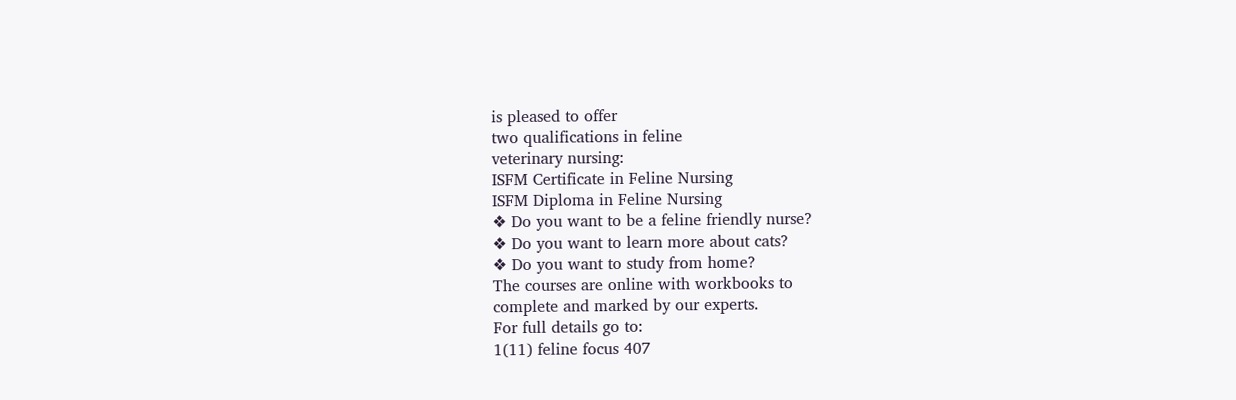is pleased to offer
two qualifications in feline
veterinary nursing:
ISFM Certificate in Feline Nursing
ISFM Diploma in Feline Nursing
❖ Do you want to be a feline friendly nurse?
❖ Do you want to learn more about cats?
❖ Do you want to study from home?
The courses are online with workbooks to
complete and marked by our experts.
For full details go to:
1(11) feline focus 407